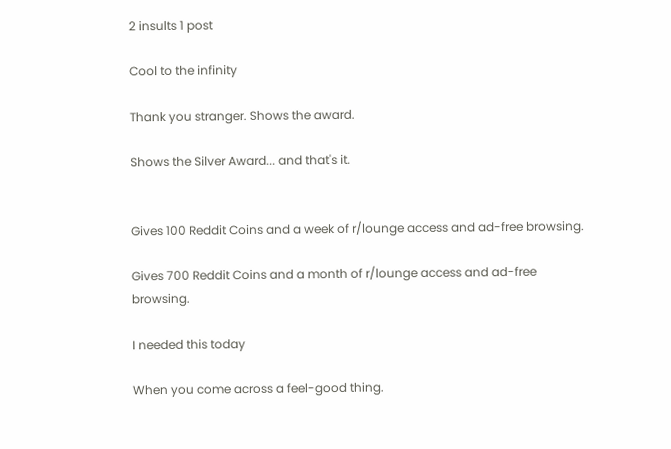2 insults 1 post

Cool to the infinity

Thank you stranger. Shows the award.

Shows the Silver Award... and that's it.


Gives 100 Reddit Coins and a week of r/lounge access and ad-free browsing.

Gives 700 Reddit Coins and a month of r/lounge access and ad-free browsing.

I needed this today

When you come across a feel-good thing.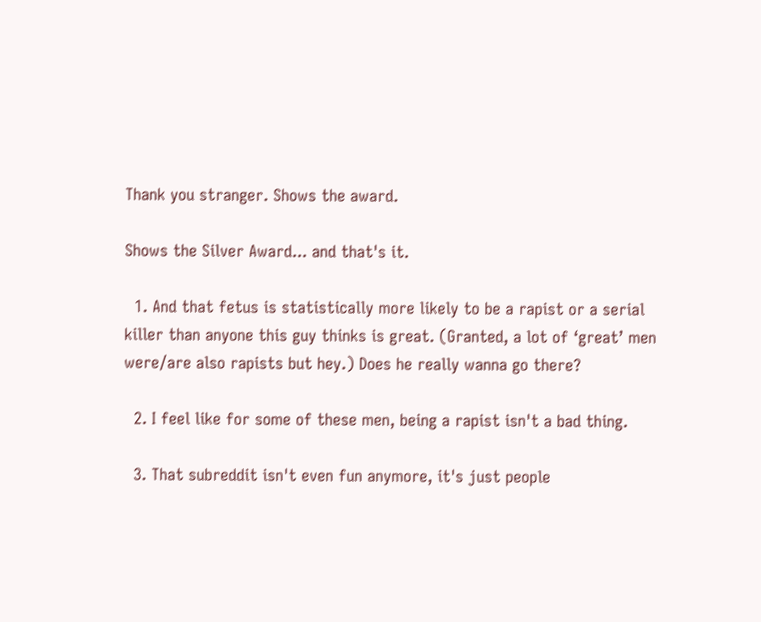Thank you stranger. Shows the award.

Shows the Silver Award... and that's it.

  1. And that fetus is statistically more likely to be a rapist or a serial killer than anyone this guy thinks is great. (Granted, a lot of ‘great’ men were/are also rapists but hey.) Does he really wanna go there?

  2. I feel like for some of these men, being a rapist isn't a bad thing.

  3. That subreddit isn't even fun anymore, it's just people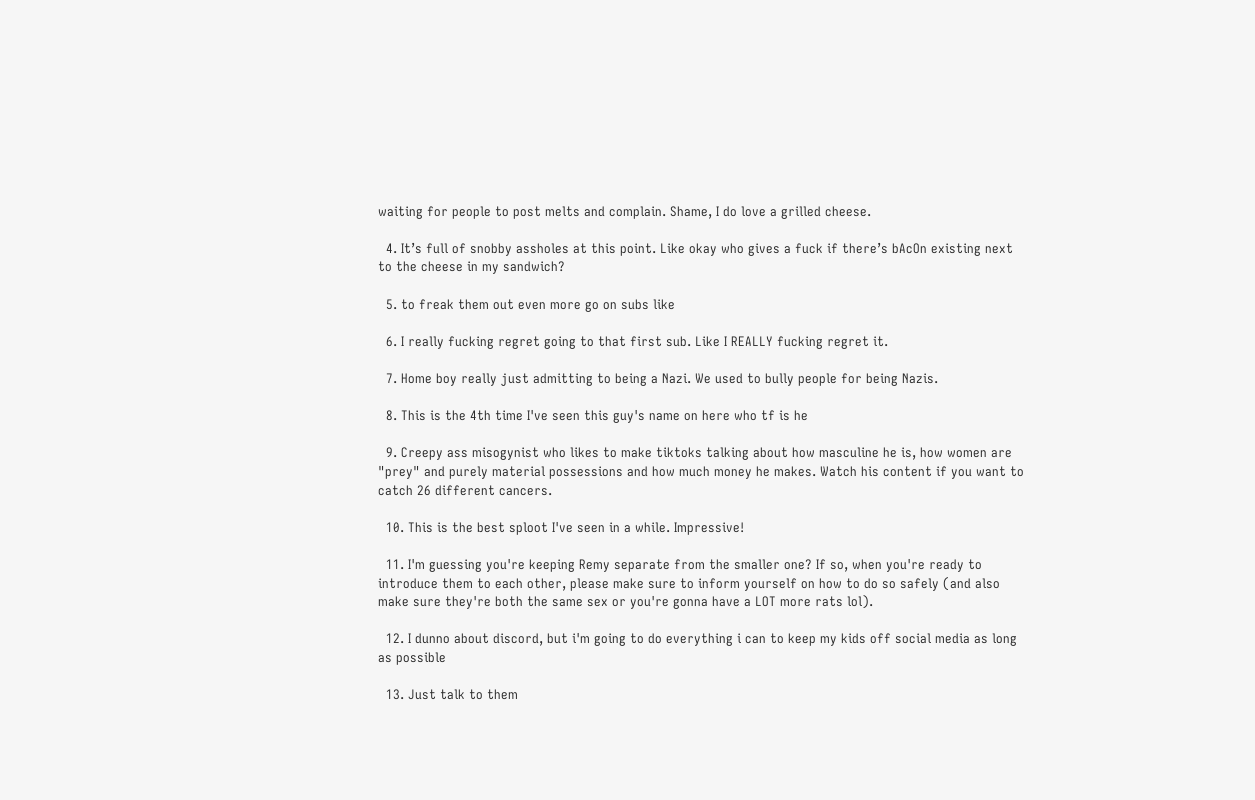waiting for people to post melts and complain. Shame, I do love a grilled cheese.

  4. It’s full of snobby assholes at this point. Like okay who gives a fuck if there’s bAcOn existing next to the cheese in my sandwich?

  5. to freak them out even more go on subs like

  6. I really fucking regret going to that first sub. Like I REALLY fucking regret it.

  7. Home boy really just admitting to being a Nazi. We used to bully people for being Nazis.

  8. This is the 4th time I've seen this guy's name on here who tf is he

  9. Creepy ass misogynist who likes to make tiktoks talking about how masculine he is, how women are "prey" and purely material possessions and how much money he makes. Watch his content if you want to catch 26 different cancers.

  10. This is the best sploot I've seen in a while. Impressive!

  11. I'm guessing you're keeping Remy separate from the smaller one? If so, when you're ready to introduce them to each other, please make sure to inform yourself on how to do so safely (and also make sure they're both the same sex or you're gonna have a LOT more rats lol).

  12. I dunno about discord, but i'm going to do everything i can to keep my kids off social media as long as possible

  13. Just talk to them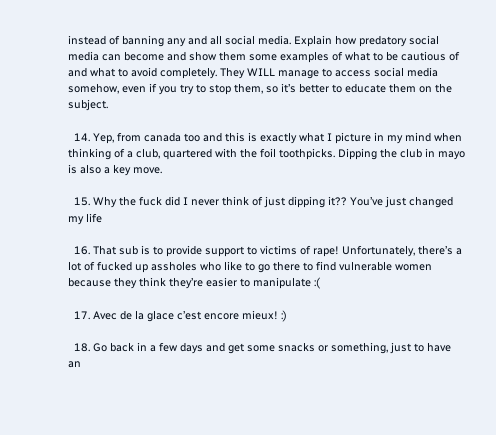instead of banning any and all social media. Explain how predatory social media can become and show them some examples of what to be cautious of and what to avoid completely. They WILL manage to access social media somehow, even if you try to stop them, so it’s better to educate them on the subject.

  14. Yep, from canada too and this is exactly what I picture in my mind when thinking of a club, quartered with the foil toothpicks. Dipping the club in mayo is also a key move.

  15. Why the fuck did I never think of just dipping it?? You’ve just changed my life

  16. That sub is to provide support to victims of rape! Unfortunately, there’s a lot of fucked up assholes who like to go there to find vulnerable women because they think they’re easier to manipulate :(

  17. Avec de la glace c’est encore mieux! :)

  18. Go back in a few days and get some snacks or something, just to have an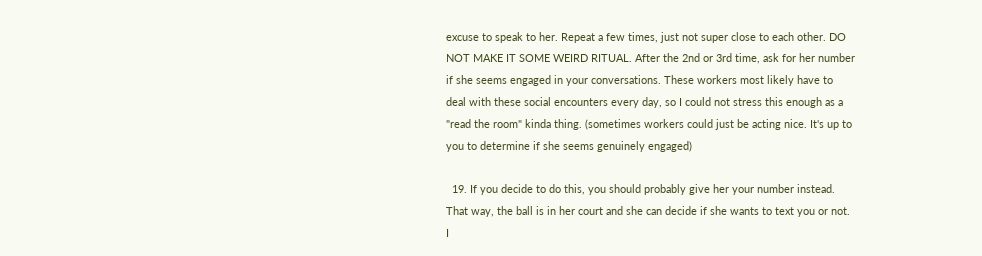excuse to speak to her. Repeat a few times, just not super close to each other. DO NOT MAKE IT SOME WEIRD RITUAL. After the 2nd or 3rd time, ask for her number if she seems engaged in your conversations. These workers most likely have to deal with these social encounters every day, so I could not stress this enough as a "read the room" kinda thing. (sometimes workers could just be acting nice. It's up to you to determine if she seems genuinely engaged)

  19. If you decide to do this, you should probably give her your number instead. That way, the ball is in her court and she can decide if she wants to text you or not. I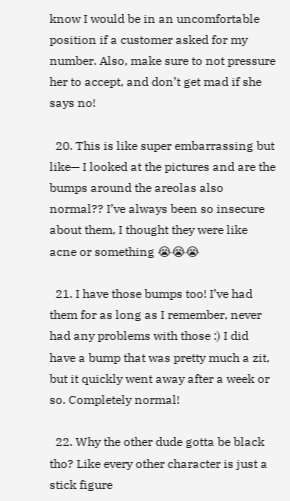know I would be in an uncomfortable position if a customer asked for my number. Also, make sure to not pressure her to accept, and don’t get mad if she says no!

  20. This is like super embarrassing but like— I looked at the pictures and are the bumps around the areolas also normal?? I’ve always been so insecure about them, I thought they were like acne or something 😭😭😭

  21. I have those bumps too! I’ve had them for as long as I remember, never had any problems with those :) I did have a bump that was pretty much a zit, but it quickly went away after a week or so. Completely normal!

  22. Why the other dude gotta be black tho? Like every other character is just a stick figure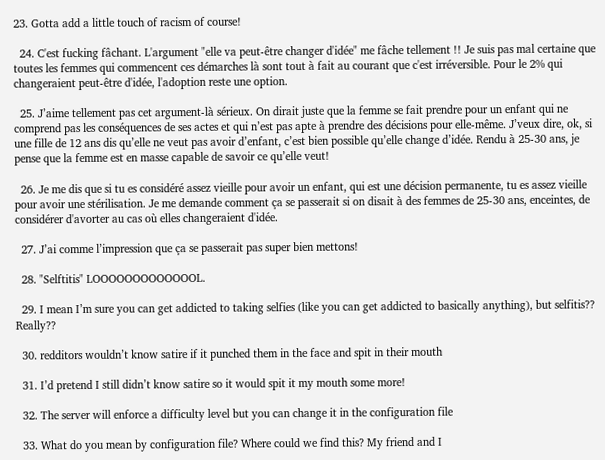23. Gotta add a little touch of racism of course!

  24. C'est fucking fâchant. L'argument "elle va peut-être changer d'idée" me fâche tellement !! Je suis pas mal certaine que toutes les femmes qui commencent ces démarches là sont tout à fait au courant que c'est irréversible. Pour le 2% qui changeraient peut-être d'idée, l'adoption reste une option.

  25. J’aime tellement pas cet argument-là sérieux. On dirait juste que la femme se fait prendre pour un enfant qui ne comprend pas les conséquences de ses actes et qui n’est pas apte à prendre des décisions pour elle-même. J’veux dire, ok, si une fille de 12 ans dis qu’elle ne veut pas avoir d’enfant, c’est bien possible qu’elle change d’idée. Rendu à 25-30 ans, je pense que la femme est en masse capable de savoir ce qu’elle veut!

  26. Je me dis que si tu es considéré assez vieille pour avoir un enfant, qui est une décision permanente, tu es assez vieille pour avoir une stérilisation. Je me demande comment ça se passerait si on disait à des femmes de 25-30 ans, enceintes, de considérer d'avorter au cas où elles changeraient d'idée.

  27. J’ai comme l’impression que ça se passerait pas super bien mettons!

  28. "Selftitis" LOOOOOOOOOOOOOL.

  29. I mean I’m sure you can get addicted to taking selfies (like you can get addicted to basically anything), but selfitis?? Really??

  30. redditors wouldn’t know satire if it punched them in the face and spit in their mouth

  31. I’d pretend I still didn’t know satire so it would spit it my mouth some more!

  32. The server will enforce a difficulty level but you can change it in the configuration file

  33. What do you mean by configuration file? Where could we find this? My friend and I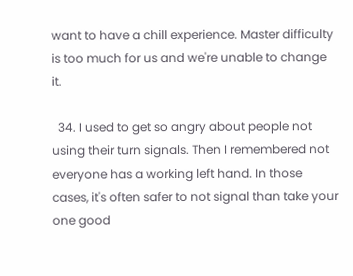want to have a chill experience. Master difficulty is too much for us and we're unable to change it.

  34. I used to get so angry about people not using their turn signals. Then I remembered not everyone has a working left hand. In those cases, it's often safer to not signal than take your one good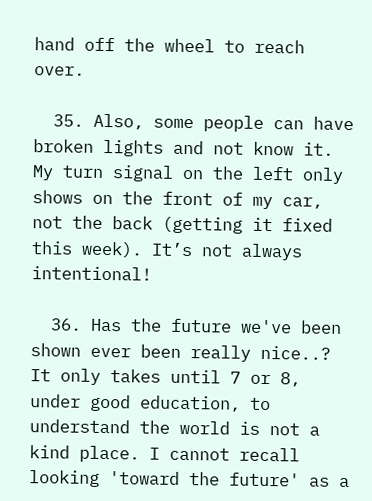hand off the wheel to reach over.

  35. Also, some people can have broken lights and not know it. My turn signal on the left only shows on the front of my car, not the back (getting it fixed this week). It’s not always intentional!

  36. Has the future we've been shown ever been really nice..? It only takes until 7 or 8, under good education, to understand the world is not a kind place. I cannot recall looking 'toward the future' as a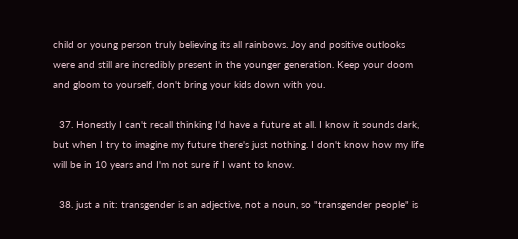child or young person truly believing its all rainbows. Joy and positive outlooks were and still are incredibly present in the younger generation. Keep your doom and gloom to yourself, don't bring your kids down with you.

  37. Honestly I can't recall thinking I'd have a future at all. I know it sounds dark, but when I try to imagine my future there's just nothing. I don't know how my life will be in 10 years and I'm not sure if I want to know.

  38. just a nit: transgender is an adjective, not a noun, so "transgender people" is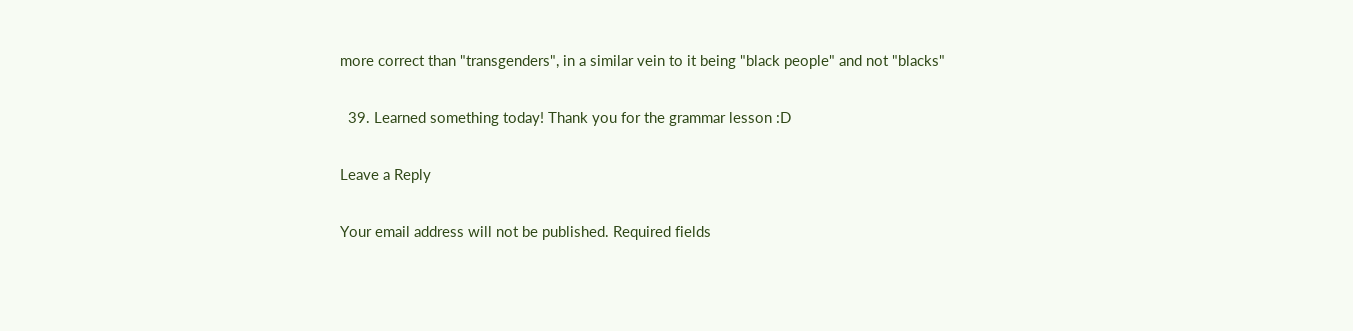more correct than "transgenders", in a similar vein to it being "black people" and not "blacks"

  39. Learned something today! Thank you for the grammar lesson :D

Leave a Reply

Your email address will not be published. Required fields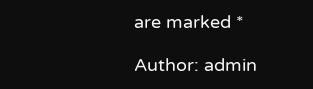are marked *

Author: admin